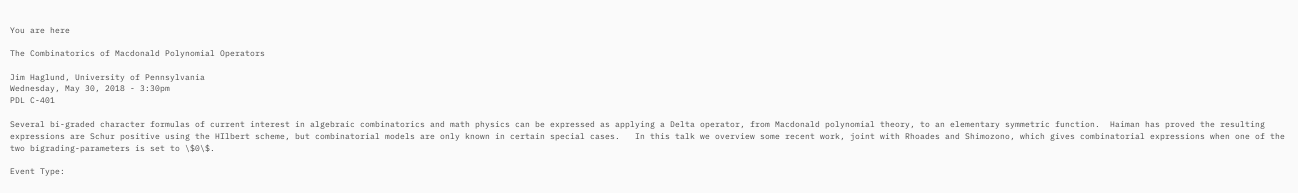You are here

The Combinatorics of Macdonald Polynomial Operators

Jim Haglund, University of Pennsylvania
Wednesday, May 30, 2018 - 3:30pm
PDL C-401

Several bi-graded character formulas of current interest in algebraic combinatorics and math physics can be expressed as applying a Delta operator, from Macdonald polynomial theory, to an elementary symmetric function.  Haiman has proved the resulting expressions are Schur positive using the HIlbert scheme, but combinatorial models are only known in certain special cases.   In this talk we overview some recent work, joint with Rhoades and Shimozono, which gives combinatorial expressions when one of the two bigrading-parameters is set to \$0\$.

Event Type: